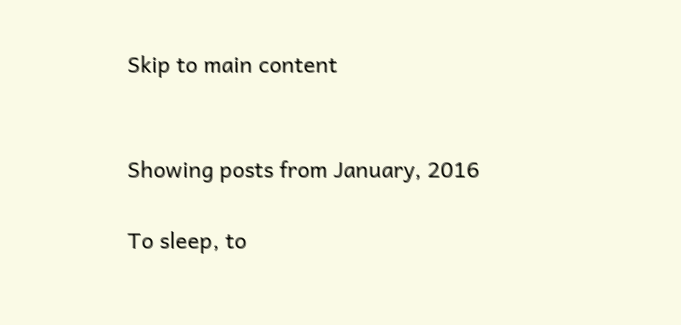Skip to main content


Showing posts from January, 2016

To sleep, to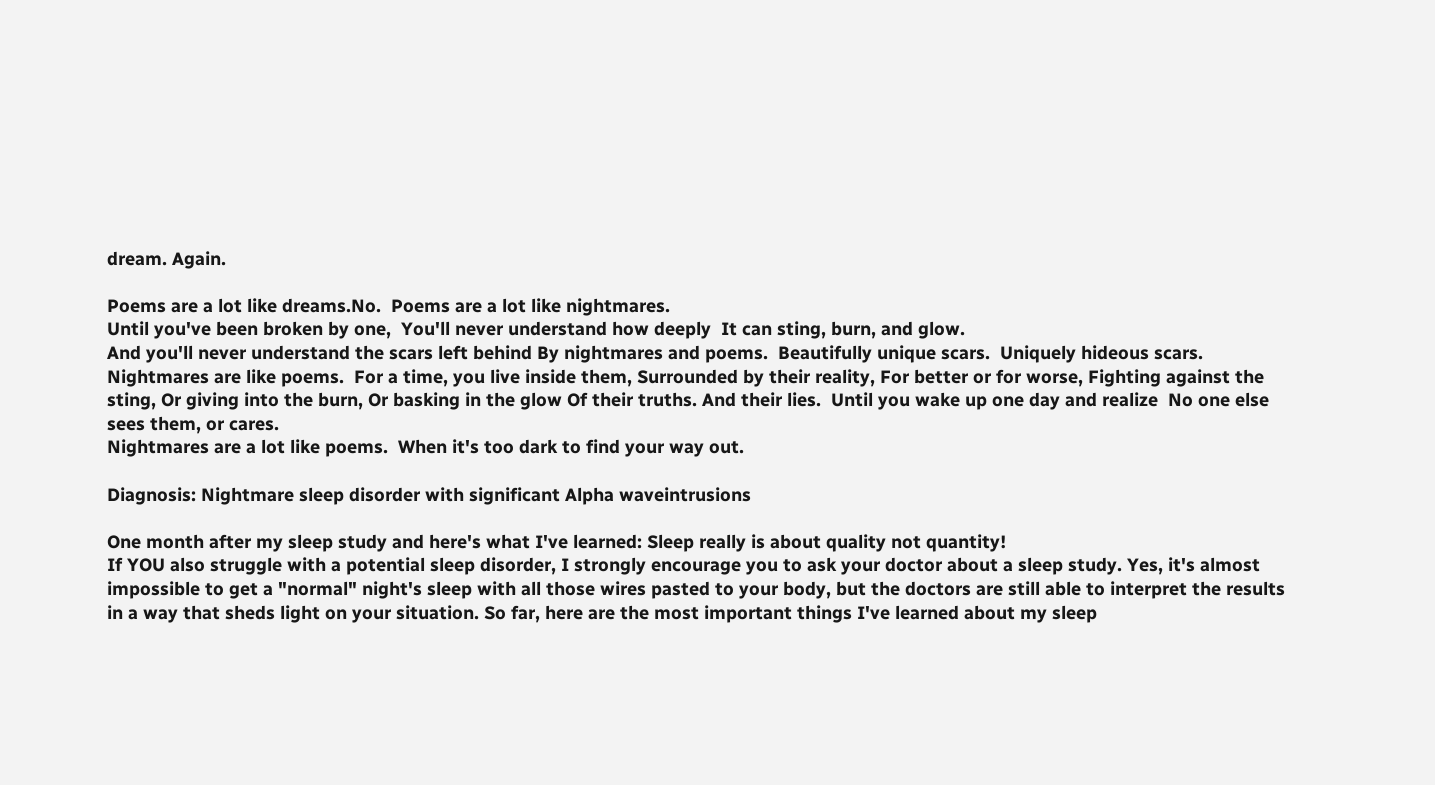dream. Again.

Poems are a lot like dreams.No.  Poems are a lot like nightmares.
Until you've been broken by one,  You'll never understand how deeply  It can sting, burn, and glow.
And you'll never understand the scars left behind By nightmares and poems.  Beautifully unique scars.  Uniquely hideous scars.
Nightmares are like poems.  For a time, you live inside them, Surrounded by their reality, For better or for worse, Fighting against the sting, Or giving into the burn, Or basking in the glow Of their truths. And their lies.  Until you wake up one day and realize  No one else sees them, or cares.
Nightmares are a lot like poems.  When it's too dark to find your way out.

Diagnosis: Nightmare sleep disorder with significant Alpha waveintrusions

One month after my sleep study and here's what I've learned: Sleep really is about quality not quantity!
If YOU also struggle with a potential sleep disorder, I strongly encourage you to ask your doctor about a sleep study. Yes, it's almost impossible to get a "normal" night's sleep with all those wires pasted to your body, but the doctors are still able to interpret the results in a way that sheds light on your situation. So far, here are the most important things I've learned about my sleep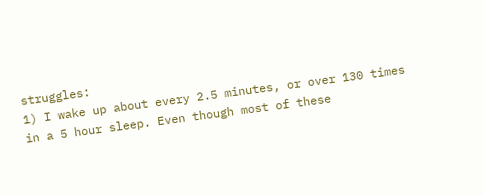struggles:
1) I wake up about every 2.5 minutes, or over 130 times in a 5 hour sleep. Even though most of these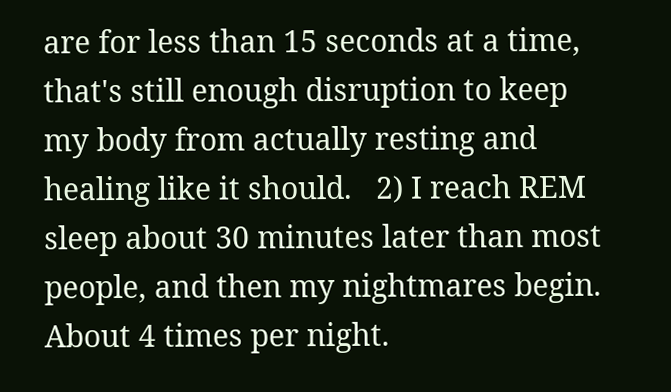are for less than 15 seconds at a time, that's still enough disruption to keep my body from actually resting and healing like it should.   2) I reach REM sleep about 30 minutes later than most people, and then my nightmares begin. About 4 times per night.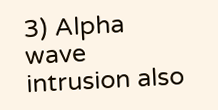3) Alpha wave intrusion also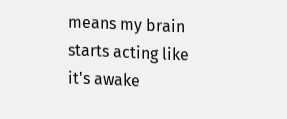means my brain starts acting like it's awake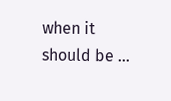when it should be …